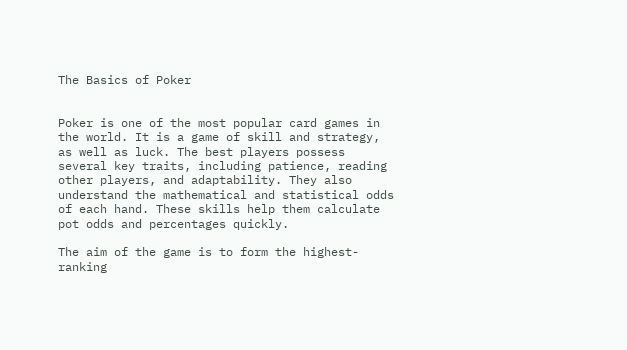The Basics of Poker


Poker is one of the most popular card games in the world. It is a game of skill and strategy, as well as luck. The best players possess several key traits, including patience, reading other players, and adaptability. They also understand the mathematical and statistical odds of each hand. These skills help them calculate pot odds and percentages quickly.

The aim of the game is to form the highest-ranking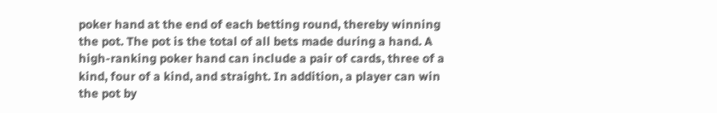poker hand at the end of each betting round, thereby winning the pot. The pot is the total of all bets made during a hand. A high-ranking poker hand can include a pair of cards, three of a kind, four of a kind, and straight. In addition, a player can win the pot by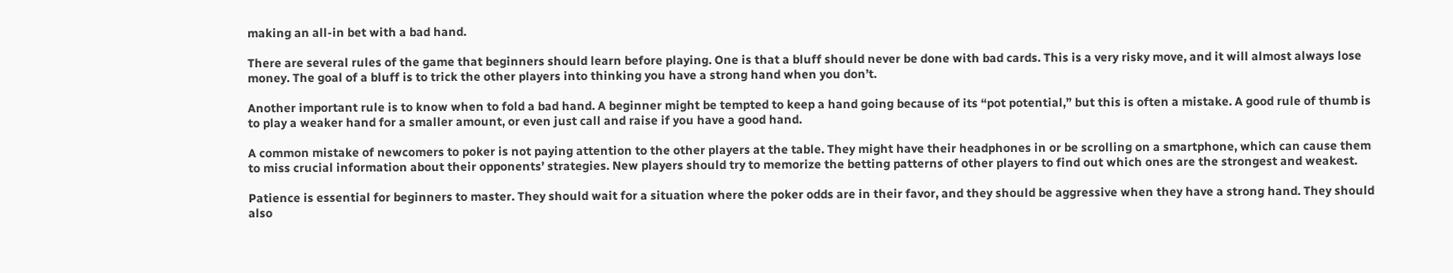making an all-in bet with a bad hand.

There are several rules of the game that beginners should learn before playing. One is that a bluff should never be done with bad cards. This is a very risky move, and it will almost always lose money. The goal of a bluff is to trick the other players into thinking you have a strong hand when you don’t.

Another important rule is to know when to fold a bad hand. A beginner might be tempted to keep a hand going because of its “pot potential,” but this is often a mistake. A good rule of thumb is to play a weaker hand for a smaller amount, or even just call and raise if you have a good hand.

A common mistake of newcomers to poker is not paying attention to the other players at the table. They might have their headphones in or be scrolling on a smartphone, which can cause them to miss crucial information about their opponents’ strategies. New players should try to memorize the betting patterns of other players to find out which ones are the strongest and weakest.

Patience is essential for beginners to master. They should wait for a situation where the poker odds are in their favor, and they should be aggressive when they have a strong hand. They should also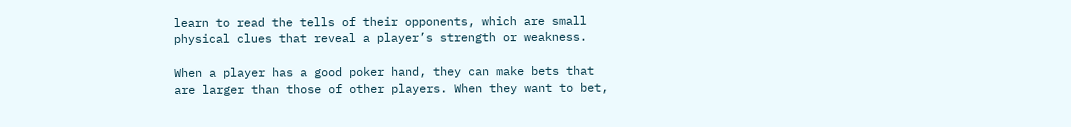learn to read the tells of their opponents, which are small physical clues that reveal a player’s strength or weakness.

When a player has a good poker hand, they can make bets that are larger than those of other players. When they want to bet,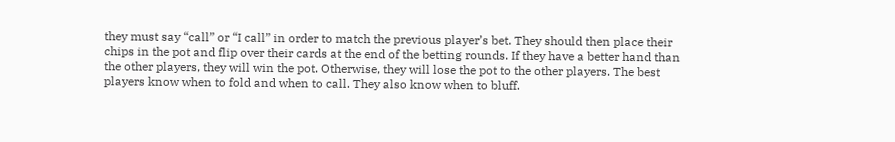they must say “call” or “I call” in order to match the previous player’s bet. They should then place their chips in the pot and flip over their cards at the end of the betting rounds. If they have a better hand than the other players, they will win the pot. Otherwise, they will lose the pot to the other players. The best players know when to fold and when to call. They also know when to bluff.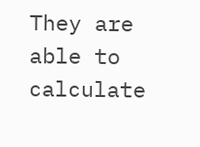They are able to calculate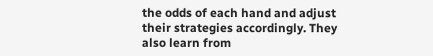the odds of each hand and adjust their strategies accordingly. They also learn from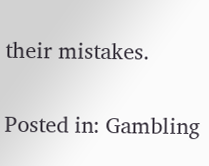their mistakes.

Posted in: Gambling